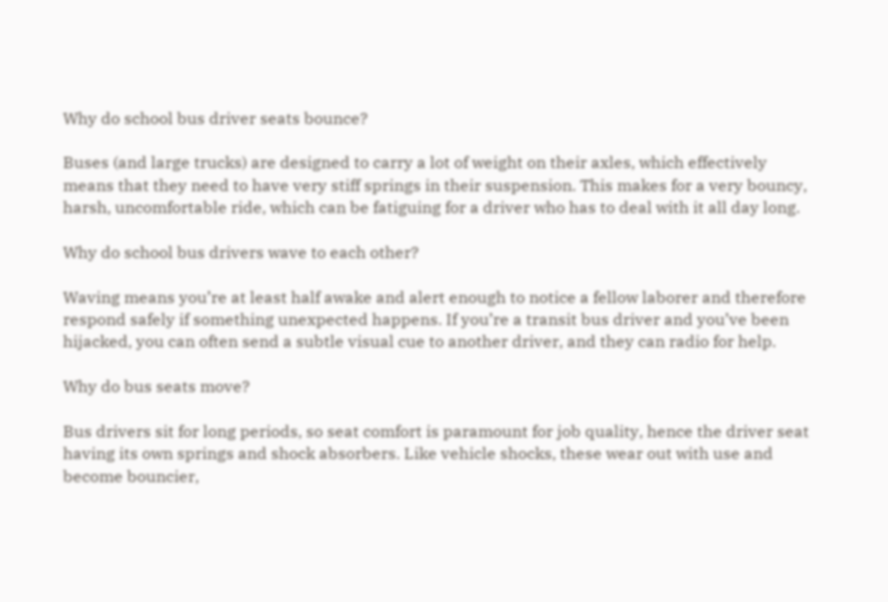Why do school bus driver seats bounce?

Buses (and large trucks) are designed to carry a lot of weight on their axles, which effectively means that they need to have very stiff springs in their suspension. This makes for a very bouncy, harsh, uncomfortable ride, which can be fatiguing for a driver who has to deal with it all day long.

Why do school bus drivers wave to each other?

Waving means you’re at least half awake and alert enough to notice a fellow laborer and therefore respond safely if something unexpected happens. If you’re a transit bus driver and you’ve been hijacked, you can often send a subtle visual cue to another driver, and they can radio for help.

Why do bus seats move?

Bus drivers sit for long periods, so seat comfort is paramount for job quality, hence the driver seat having its own springs and shock absorbers. Like vehicle shocks, these wear out with use and become bouncier,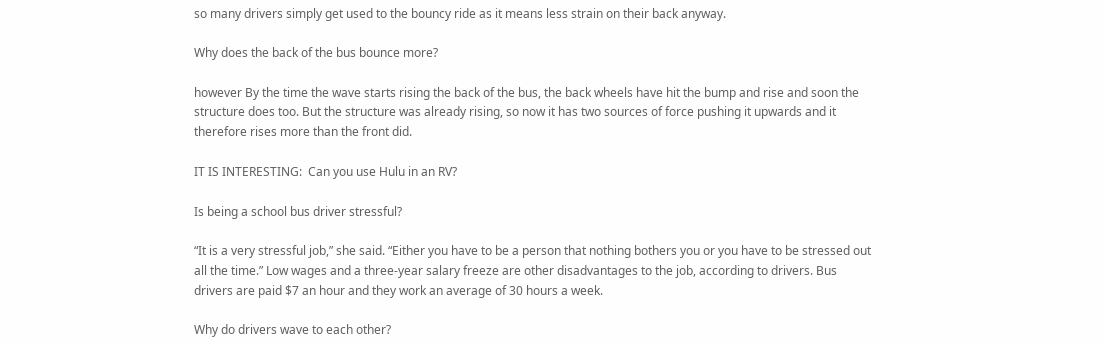so many drivers simply get used to the bouncy ride as it means less strain on their back anyway.

Why does the back of the bus bounce more?

however By the time the wave starts rising the back of the bus, the back wheels have hit the bump and rise and soon the structure does too. But the structure was already rising, so now it has two sources of force pushing it upwards and it therefore rises more than the front did.

IT IS INTERESTING:  Can you use Hulu in an RV?

Is being a school bus driver stressful?

“It is a very stressful job,” she said. “Either you have to be a person that nothing bothers you or you have to be stressed out all the time.” Low wages and a three-year salary freeze are other disadvantages to the job, according to drivers. Bus drivers are paid $7 an hour and they work an average of 30 hours a week.

Why do drivers wave to each other?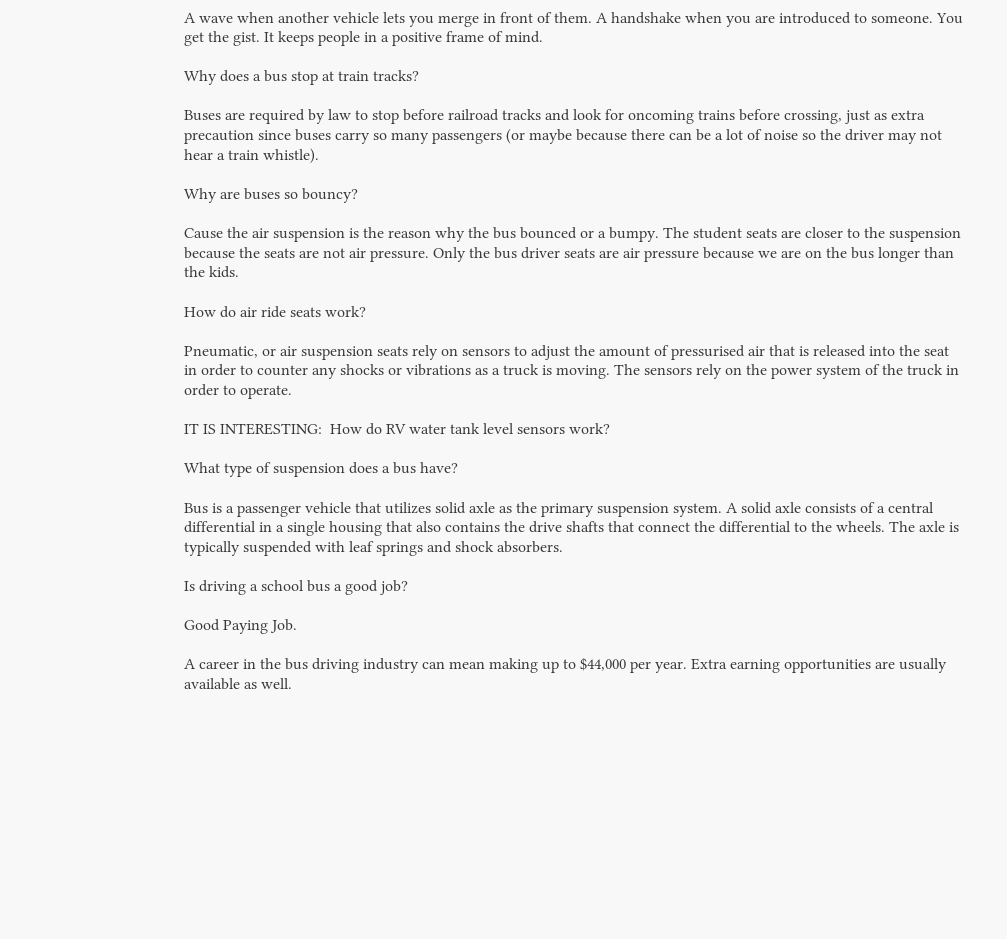A wave when another vehicle lets you merge in front of them. A handshake when you are introduced to someone. You get the gist. It keeps people in a positive frame of mind.

Why does a bus stop at train tracks?

Buses are required by law to stop before railroad tracks and look for oncoming trains before crossing, just as extra precaution since buses carry so many passengers (or maybe because there can be a lot of noise so the driver may not hear a train whistle).

Why are buses so bouncy?

Cause the air suspension is the reason why the bus bounced or a bumpy. The student seats are closer to the suspension because the seats are not air pressure. Only the bus driver seats are air pressure because we are on the bus longer than the kids.

How do air ride seats work?

Pneumatic, or air suspension seats rely on sensors to adjust the amount of pressurised air that is released into the seat in order to counter any shocks or vibrations as a truck is moving. The sensors rely on the power system of the truck in order to operate.

IT IS INTERESTING:  How do RV water tank level sensors work?

What type of suspension does a bus have?

Bus is a passenger vehicle that utilizes solid axle as the primary suspension system. A solid axle consists of a central differential in a single housing that also contains the drive shafts that connect the differential to the wheels. The axle is typically suspended with leaf springs and shock absorbers.

Is driving a school bus a good job?

Good Paying Job.

A career in the bus driving industry can mean making up to $44,000 per year. Extra earning opportunities are usually available as well.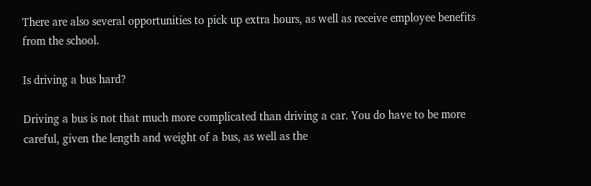There are also several opportunities to pick up extra hours, as well as receive employee benefits from the school.

Is driving a bus hard?

Driving a bus is not that much more complicated than driving a car. You do have to be more careful, given the length and weight of a bus, as well as the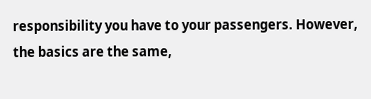responsibility you have to your passengers. However, the basics are the same,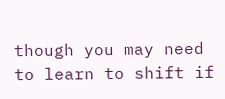though you may need to learn to shift if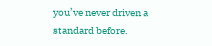you’ve never driven a standard before.